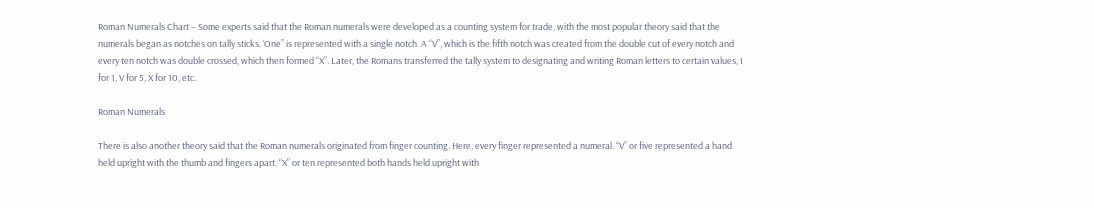Roman Numerals Chart – Some experts said that the Roman numerals were developed as a counting system for trade, with the most popular theory said that the numerals began as notches on tally sticks. ‘One” is represented with a single notch. A “V”, which is the fifth notch was created from the double cut of every notch and every ten notch was double crossed, which then formed “X”. Later, the Romans transferred the tally system to designating and writing Roman letters to certain values, I for 1, V for 5, X for 10, etc.

Roman Numerals

There is also another theory said that the Roman numerals originated from finger counting. Here, every finger represented a numeral. “V” or five represented a hand held upright with the thumb and fingers apart. “X” or ten represented both hands held upright with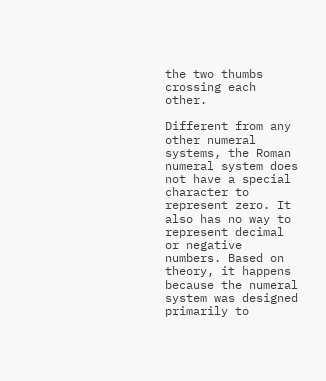the two thumbs crossing each other.

Different from any other numeral systems, the Roman numeral system does not have a special character to represent zero. It also has no way to represent decimal or negative numbers. Based on theory, it happens because the numeral system was designed primarily to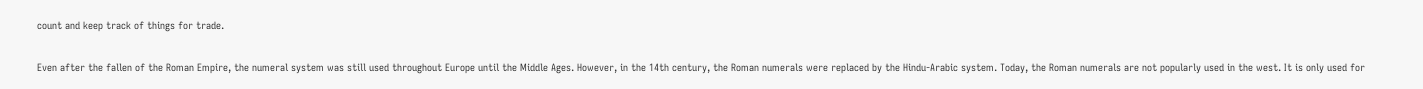count and keep track of things for trade.

Even after the fallen of the Roman Empire, the numeral system was still used throughout Europe until the Middle Ages. However, in the 14th century, the Roman numerals were replaced by the Hindu-Arabic system. Today, the Roman numerals are not popularly used in the west. It is only used for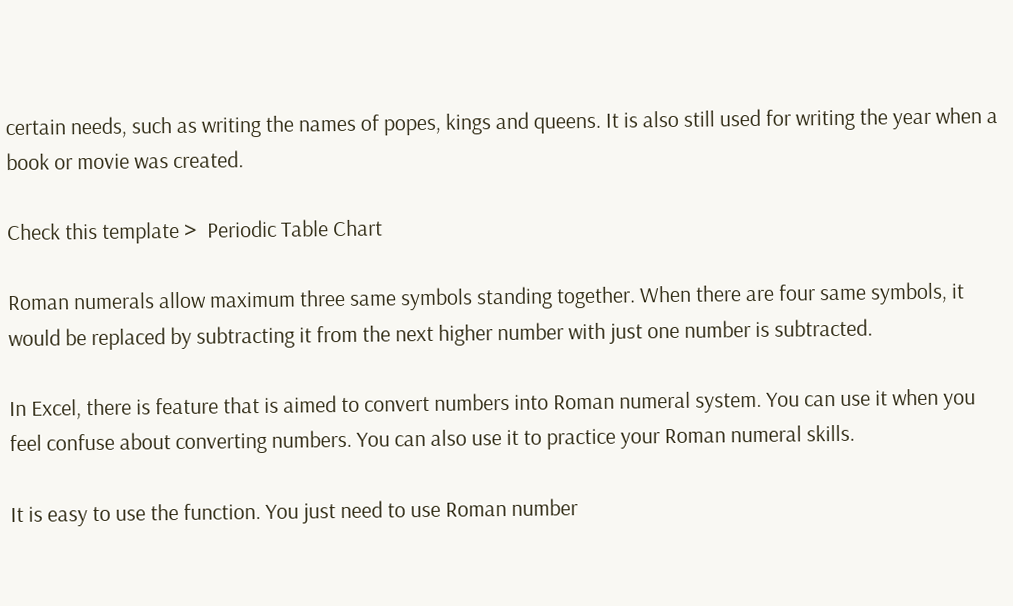certain needs, such as writing the names of popes, kings and queens. It is also still used for writing the year when a book or movie was created.

Check this template >  Periodic Table Chart

Roman numerals allow maximum three same symbols standing together. When there are four same symbols, it would be replaced by subtracting it from the next higher number with just one number is subtracted.

In Excel, there is feature that is aimed to convert numbers into Roman numeral system. You can use it when you feel confuse about converting numbers. You can also use it to practice your Roman numeral skills.

It is easy to use the function. You just need to use Roman number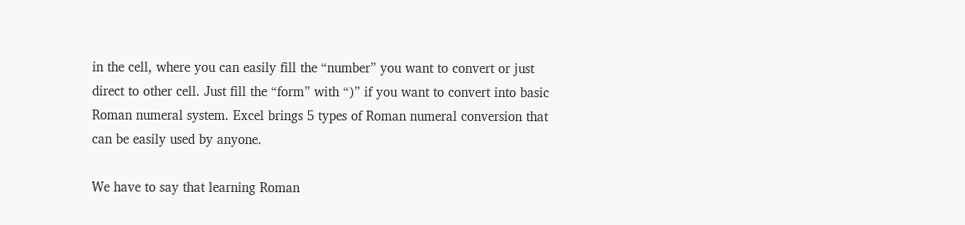in the cell, where you can easily fill the “number” you want to convert or just direct to other cell. Just fill the “form” with “)” if you want to convert into basic Roman numeral system. Excel brings 5 types of Roman numeral conversion that can be easily used by anyone.

We have to say that learning Roman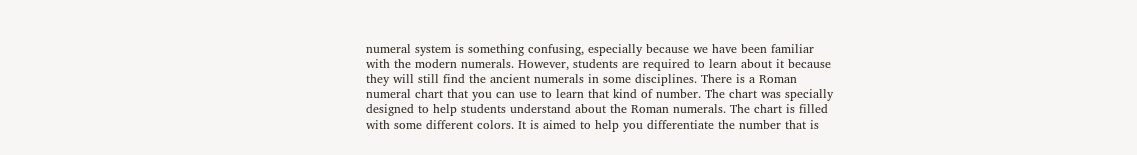numeral system is something confusing, especially because we have been familiar with the modern numerals. However, students are required to learn about it because they will still find the ancient numerals in some disciplines. There is a Roman numeral chart that you can use to learn that kind of number. The chart was specially designed to help students understand about the Roman numerals. The chart is filled with some different colors. It is aimed to help you differentiate the number that is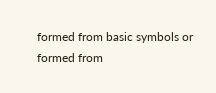formed from basic symbols or formed from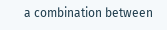a combination between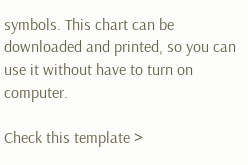symbols. This chart can be downloaded and printed, so you can use it without have to turn on computer.

Check this template >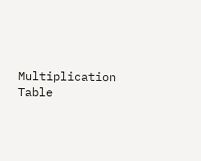Multiplication Table